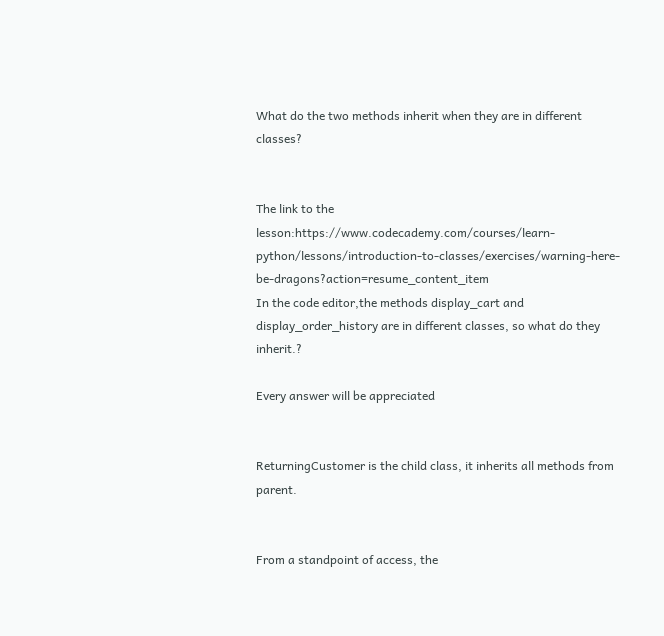What do the two methods inherit when they are in different classes?


The link to the lesson:https://www.codecademy.com/courses/learn-python/lessons/introduction-to-classes/exercises/warning-here-be-dragons?action=resume_content_item
In the code editor,the methods display_cart and display_order_history are in different classes, so what do they inherit.?

Every answer will be appreciated


ReturningCustomer is the child class, it inherits all methods from parent.


From a standpoint of access, the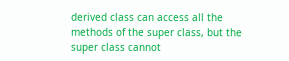derived class can access all the methods of the super class, but the super class cannot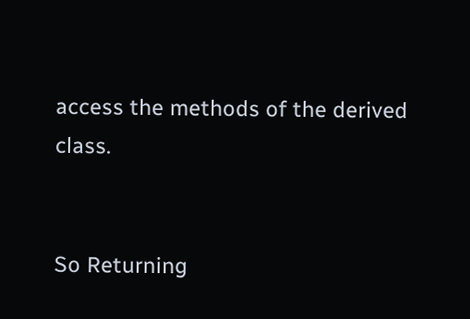access the methods of the derived class.


So Returning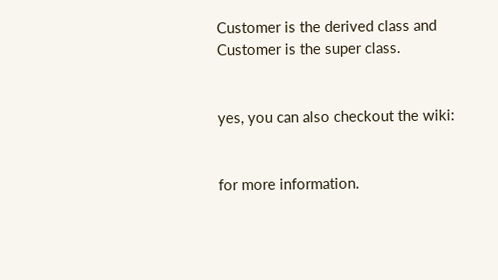Customer is the derived class and Customer is the super class.


yes, you can also checkout the wiki:


for more information.